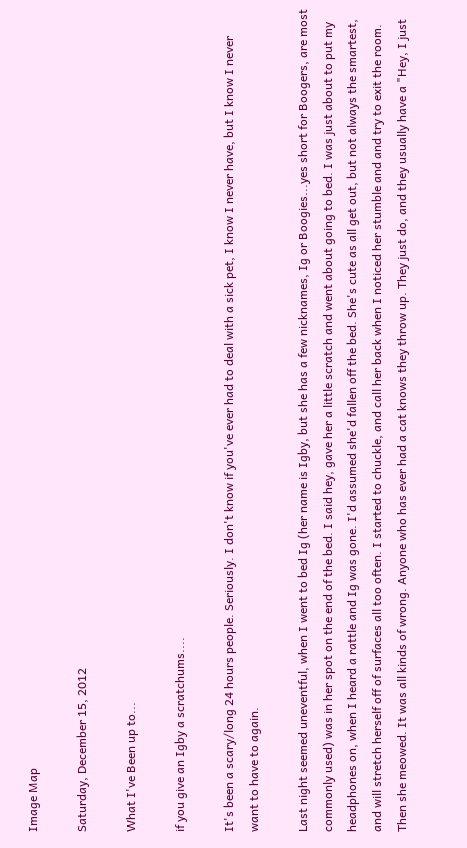Image Map

Saturday, December 15, 2012

What I've Been up to...

if you give an Igby a scratchums....

It's been a scary/long 24 hours people. Seriously. I don't know if you've ever had to deal with a sick pet, I know I never have, but I know I never want to have to again.

Last night seemed uneventful, when I went to bed Ig (her name is Igby, but she has a few nicknames, Ig or Boogies...yes short for Boogers, are most commonly used) was in her spot on the end of the bed. I said hey, gave her a little scratch and went about going to bed. I was just about to put my headphones on, when I heard a rattle and Ig was gone. I'd assumed she'd fallen off the bed. She's cute as all get out, but not always the smartest, and will stretch herself off of surfaces all too often. I started to chuckle, and call her back when I noticed her stumble and and try to exit the room. Then she meowed. It was all kinds of wrong. Anyone who has ever had a cat knows they throw up. They just do, and they usually have a "Hey, I just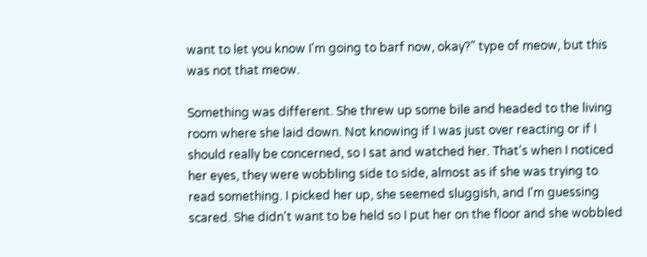want to let you know I'm going to barf now, okay?" type of meow, but this was not that meow.

Something was different. She threw up some bile and headed to the living room where she laid down. Not knowing if I was just over reacting or if I should really be concerned, so I sat and watched her. That's when I noticed her eyes, they were wobbling side to side, almost as if she was trying to read something. I picked her up, she seemed sluggish, and I'm guessing scared. She didn't want to be held so I put her on the floor and she wobbled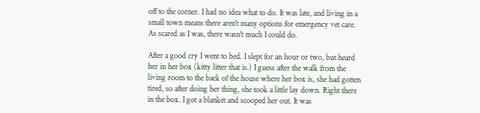off to the corner. I had no idea what to do. It was late, and living in a small town means there aren't many options for emergency vet care. As scared as I was, there wasn't much I could do.

After a good cry I went to bed. I slept for an hour or two, but heard her in her box (kitty litter that is.) I guess after the walk from the living room to the back of the house where her box is, she had gotten tired, so after doing her thing, she took a little lay down. Right there in the box. I got a blanket and scooped her out. It was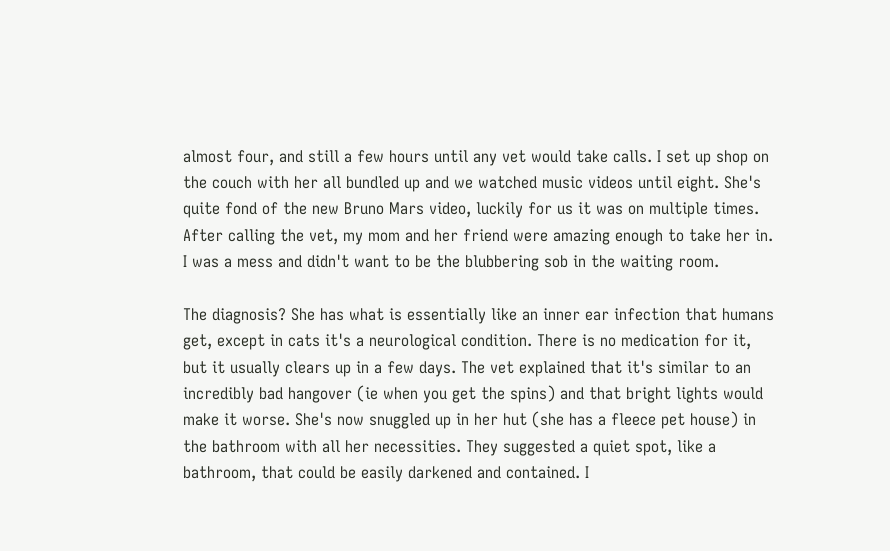almost four, and still a few hours until any vet would take calls. I set up shop on the couch with her all bundled up and we watched music videos until eight. She's quite fond of the new Bruno Mars video, luckily for us it was on multiple times. After calling the vet, my mom and her friend were amazing enough to take her in. I was a mess and didn't want to be the blubbering sob in the waiting room.

The diagnosis? She has what is essentially like an inner ear infection that humans get, except in cats it's a neurological condition. There is no medication for it, but it usually clears up in a few days. The vet explained that it's similar to an incredibly bad hangover (ie when you get the spins) and that bright lights would make it worse. She's now snuggled up in her hut (she has a fleece pet house) in the bathroom with all her necessities. They suggested a quiet spot, like a bathroom, that could be easily darkened and contained. I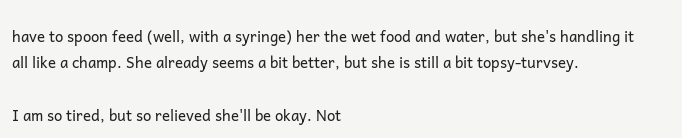have to spoon feed (well, with a syringe) her the wet food and water, but she's handling it all like a champ. She already seems a bit better, but she is still a bit topsy-turvsey.

I am so tired, but so relieved she'll be okay. Not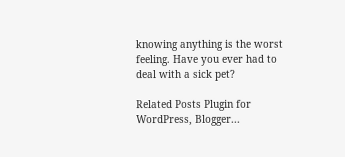knowing anything is the worst feeling. Have you ever had to deal with a sick pet?

Related Posts Plugin for WordPress, Blogger...